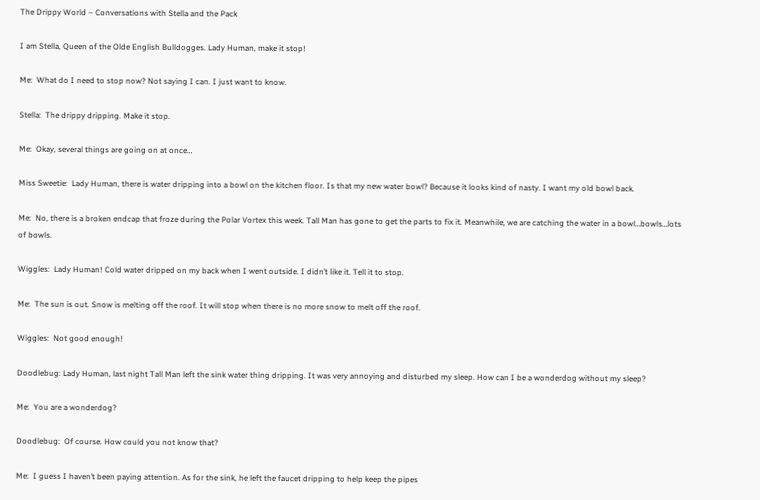The Drippy World – Conversations with Stella and the Pack

I am Stella, Queen of the Olde English Bulldogges. Lady Human, make it stop!

Me:  What do I need to stop now? Not saying I can. I just want to know.

Stella:  The drippy dripping. Make it stop.

Me:  Okay, several things are going on at once…

Miss Sweetie:  Lady Human, there is water dripping into a bowl on the kitchen floor. Is that my new water bowl? Because it looks kind of nasty. I want my old bowl back.

Me:  No, there is a broken endcap that froze during the Polar Vortex this week. Tall Man has gone to get the parts to fix it. Meanwhile, we are catching the water in a bowl…bowls…lots of bowls.

Wiggles:  Lady Human! Cold water dripped on my back when I went outside. I didn’t like it. Tell it to stop.

Me:  The sun is out. Snow is melting off the roof. It will stop when there is no more snow to melt off the roof.

Wiggles:  Not good enough!

Doodlebug: Lady Human, last night Tall Man left the sink water thing dripping. It was very annoying and disturbed my sleep. How can I be a wonderdog without my sleep?

Me:  You are a wonderdog?

Doodlebug:  Of course. How could you not know that?

Me:  I guess I haven’t been paying attention. As for the sink, he left the faucet dripping to help keep the pipes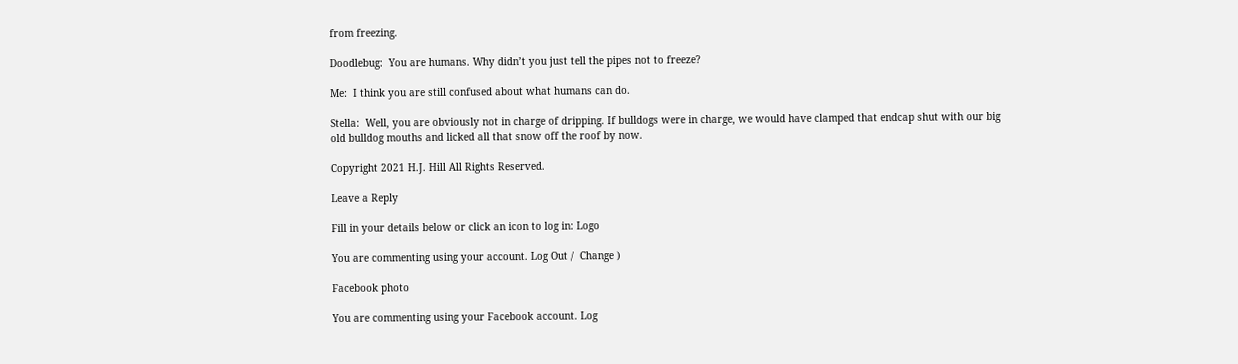from freezing.

Doodlebug:  You are humans. Why didn’t you just tell the pipes not to freeze?

Me:  I think you are still confused about what humans can do.

Stella:  Well, you are obviously not in charge of dripping. If bulldogs were in charge, we would have clamped that endcap shut with our big old bulldog mouths and licked all that snow off the roof by now.

Copyright 2021 H.J. Hill All Rights Reserved.

Leave a Reply

Fill in your details below or click an icon to log in: Logo

You are commenting using your account. Log Out /  Change )

Facebook photo

You are commenting using your Facebook account. Log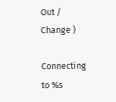Out /  Change )

Connecting to %s